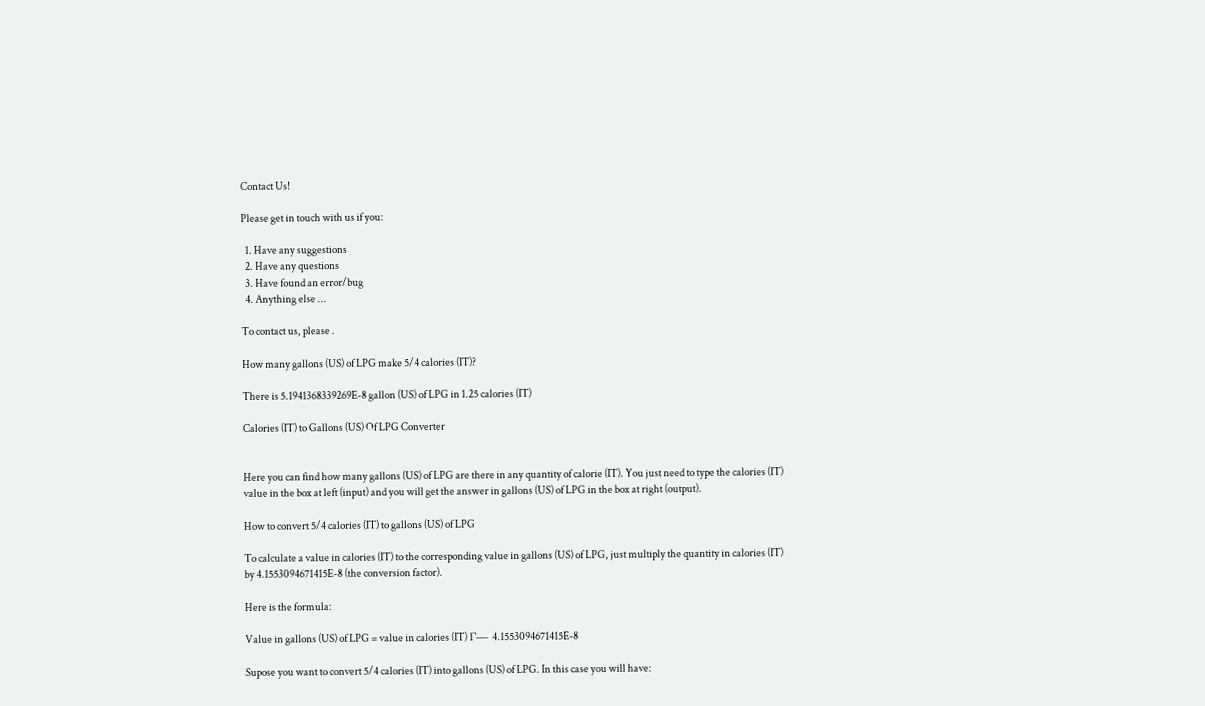Contact Us!

Please get in touch with us if you:

  1. Have any suggestions
  2. Have any questions
  3. Have found an error/bug
  4. Anything else ...

To contact us, please .

How many gallons (US) of LPG make 5/4 calories (IT)?

There is 5.1941368339269E-8 gallon (US) of LPG in 1.25 calories (IT)

Calories (IT) to Gallons (US) Of LPG Converter


Here you can find how many gallons (US) of LPG are there in any quantity of calorie (IT). You just need to type the calories (IT) value in the box at left (input) and you will get the answer in gallons (US) of LPG in the box at right (output).

How to convert 5/4 calories (IT) to gallons (US) of LPG

To calculate a value in calories (IT) to the corresponding value in gallons (US) of LPG, just multiply the quantity in calories (IT) by 4.1553094671415E-8 (the conversion factor).

Here is the formula:

Value in gallons (US) of LPG = value in calories (IT) Γ— 4.1553094671415E-8

Supose you want to convert 5/4 calories (IT) into gallons (US) of LPG. In this case you will have: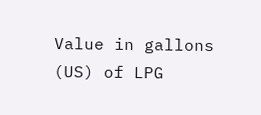Value in gallons (US) of LPG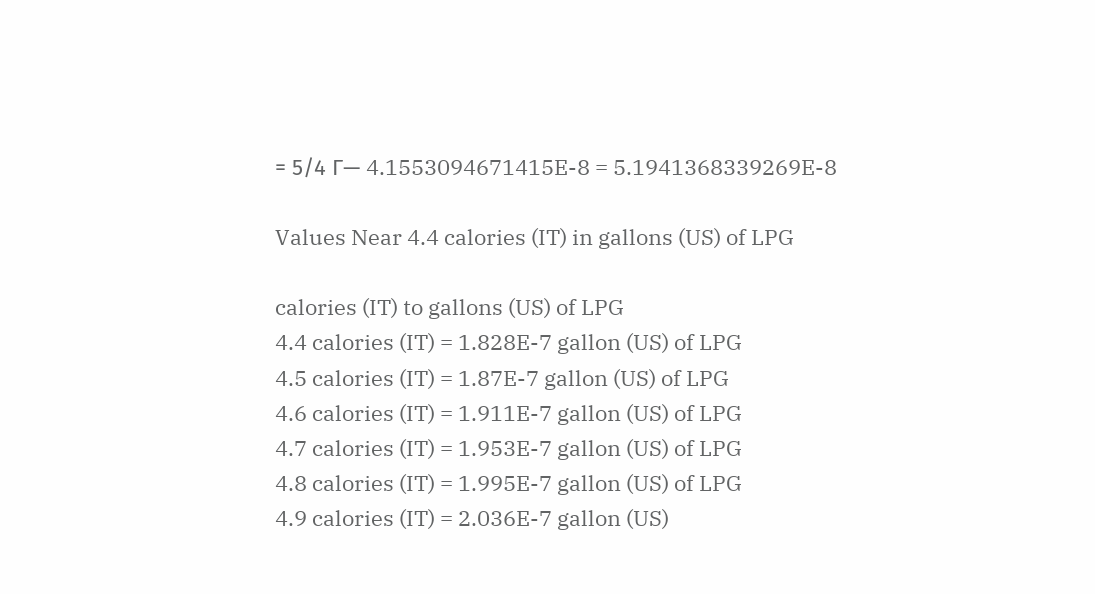= 5/4 Γ— 4.1553094671415E-8 = 5.1941368339269E-8

Values Near 4.4 calories (IT) in gallons (US) of LPG

calories (IT) to gallons (US) of LPG
4.4 calories (IT) = 1.828E-7 gallon (US) of LPG
4.5 calories (IT) = 1.87E-7 gallon (US) of LPG
4.6 calories (IT) = 1.911E-7 gallon (US) of LPG
4.7 calories (IT) = 1.953E-7 gallon (US) of LPG
4.8 calories (IT) = 1.995E-7 gallon (US) of LPG
4.9 calories (IT) = 2.036E-7 gallon (US)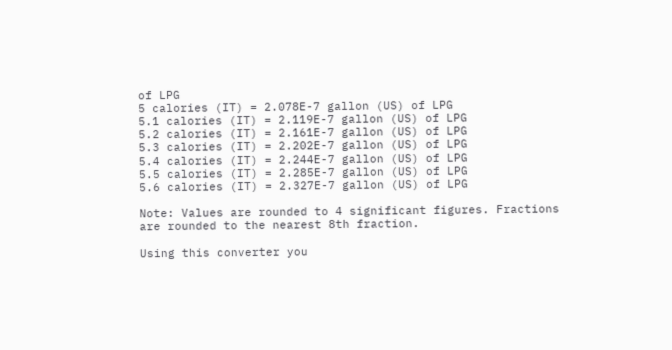of LPG
5 calories (IT) = 2.078E-7 gallon (US) of LPG
5.1 calories (IT) = 2.119E-7 gallon (US) of LPG
5.2 calories (IT) = 2.161E-7 gallon (US) of LPG
5.3 calories (IT) = 2.202E-7 gallon (US) of LPG
5.4 calories (IT) = 2.244E-7 gallon (US) of LPG
5.5 calories (IT) = 2.285E-7 gallon (US) of LPG
5.6 calories (IT) = 2.327E-7 gallon (US) of LPG

Note: Values are rounded to 4 significant figures. Fractions are rounded to the nearest 8th fraction.

Using this converter you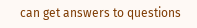can get answers to questions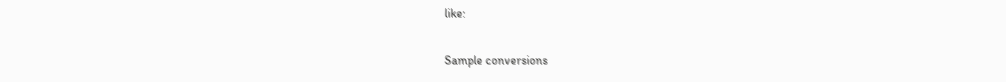like:

Sample conversions